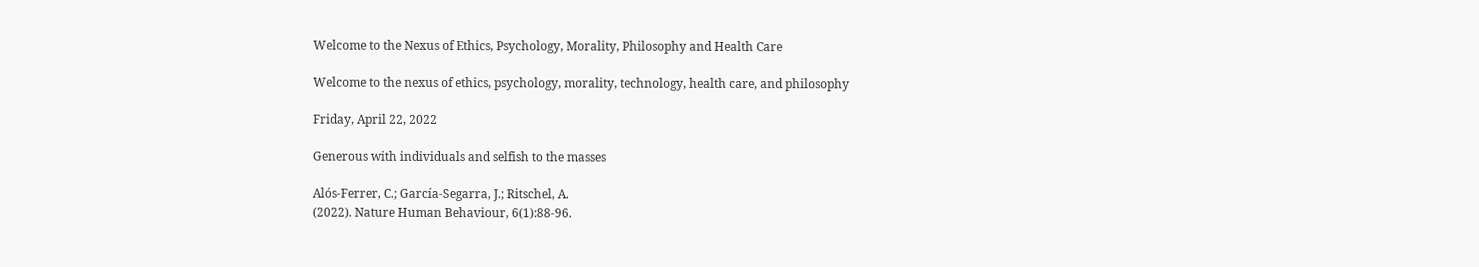Welcome to the Nexus of Ethics, Psychology, Morality, Philosophy and Health Care

Welcome to the nexus of ethics, psychology, morality, technology, health care, and philosophy

Friday, April 22, 2022

Generous with individuals and selfish to the masses

Alós-Ferrer, C.; García-Segarra, J.; Ritschel, A.
(2022). Nature Human Behaviour, 6(1):88-96.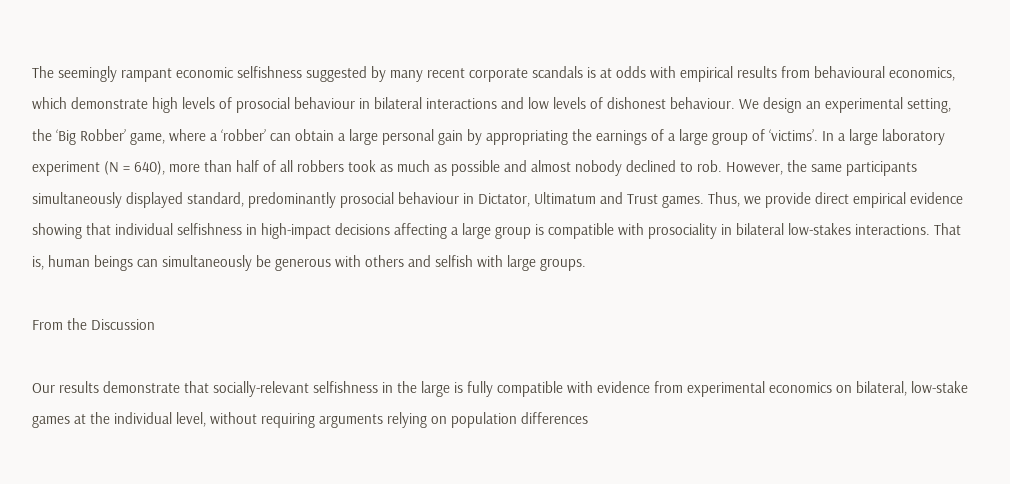The seemingly rampant economic selfishness suggested by many recent corporate scandals is at odds with empirical results from behavioural economics, which demonstrate high levels of prosocial behaviour in bilateral interactions and low levels of dishonest behaviour. We design an experimental setting, the ‘Big Robber’ game, where a ‘robber’ can obtain a large personal gain by appropriating the earnings of a large group of ‘victims’. In a large laboratory experiment (N = 640), more than half of all robbers took as much as possible and almost nobody declined to rob. However, the same participants simultaneously displayed standard, predominantly prosocial behaviour in Dictator, Ultimatum and Trust games. Thus, we provide direct empirical evidence showing that individual selfishness in high-impact decisions affecting a large group is compatible with prosociality in bilateral low-stakes interactions. That is, human beings can simultaneously be generous with others and selfish with large groups.

From the Discussion

Our results demonstrate that socially-relevant selfishness in the large is fully compatible with evidence from experimental economics on bilateral, low-stake games at the individual level, without requiring arguments relying on population differences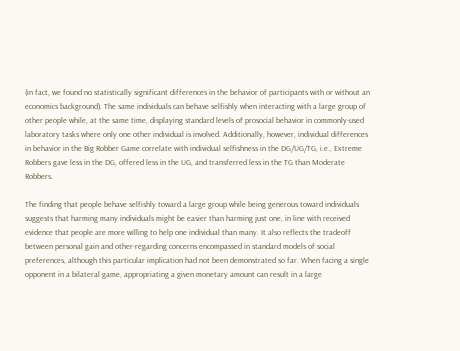(in fact, we found no statistically significant differences in the behavior of participants with or without an economics background). The same individuals can behave selfishly when interacting with a large group of other people while, at the same time, displaying standard levels of prosocial behavior in commonly-used laboratory tasks where only one other individual is involved. Additionally, however, individual differences in behavior in the Big Robber Game correlate with individual selfishness in the DG/UG/TG, i.e., Extreme Robbers gave less in the DG, offered less in the UG, and transferred less in the TG than Moderate Robbers.

The finding that people behave selfishly toward a large group while being generous toward individuals suggests that harming many individuals might be easier than harming just one, in line with received evidence that people are more willing to help one individual than many. It also reflects the tradeoff between personal gain and other-regarding concerns encompassed in standard models of social preferences, although this particular implication had not been demonstrated so far. When facing a single opponent in a bilateral game, appropriating a given monetary amount can result in a large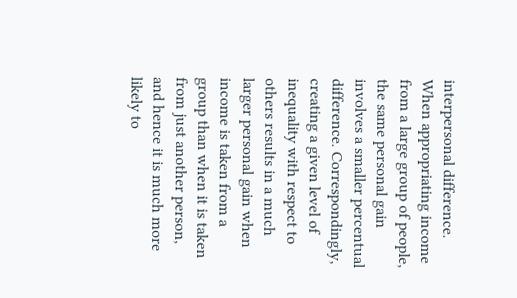interpersonal difference. When appropriating income from a large group of people, the same personal gain involves a smaller percentual difference. Correspondingly, creating a given level of inequality with respect to others results in a much larger personal gain when income is taken from a group than when it is taken from just another person, and hence it is much more likely to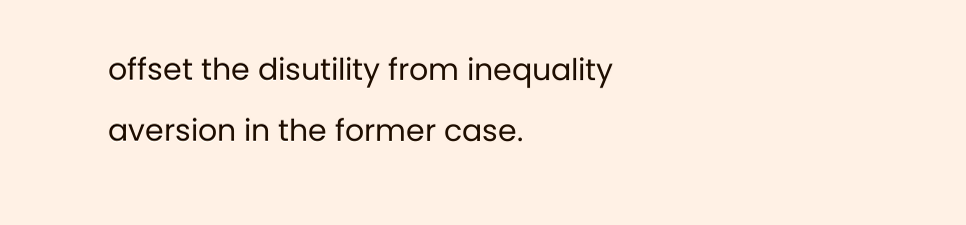offset the disutility from inequality aversion in the former case.